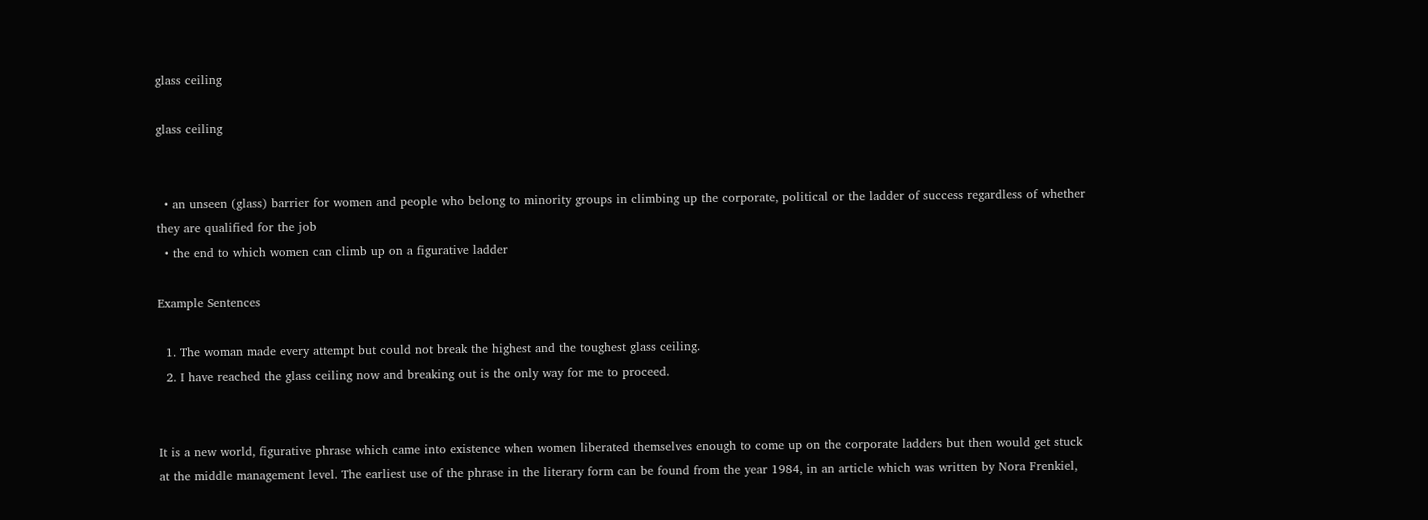glass ceiling

glass ceiling


  • an unseen (glass) barrier for women and people who belong to minority groups in climbing up the corporate, political or the ladder of success regardless of whether they are qualified for the job
  • the end to which women can climb up on a figurative ladder

Example Sentences

  1. The woman made every attempt but could not break the highest and the toughest glass ceiling.
  2. I have reached the glass ceiling now and breaking out is the only way for me to proceed.


It is a new world, figurative phrase which came into existence when women liberated themselves enough to come up on the corporate ladders but then would get stuck at the middle management level. The earliest use of the phrase in the literary form can be found from the year 1984, in an article which was written by Nora Frenkiel,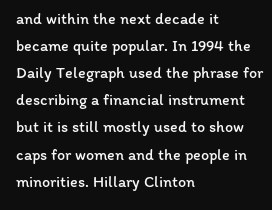and within the next decade it became quite popular. In 1994 the Daily Telegraph used the phrase for describing a financial instrument but it is still mostly used to show caps for women and the people in minorities. Hillary Clinton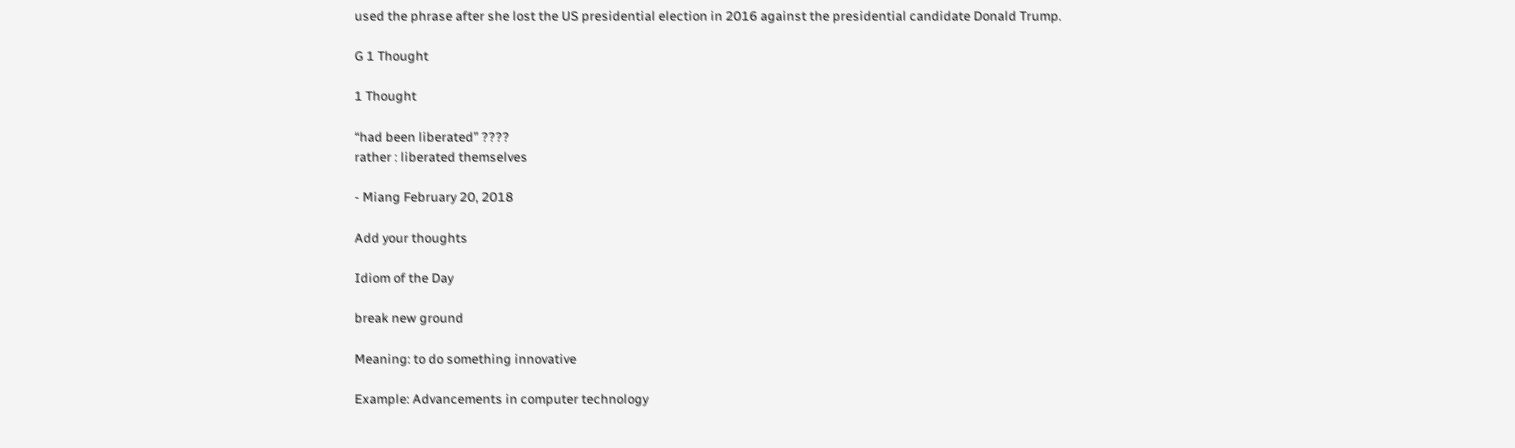used the phrase after she lost the US presidential election in 2016 against the presidential candidate Donald Trump.

G 1 Thought

1 Thought

“had been liberated” ????
rather : liberated themselves

- Miang February 20, 2018

Add your thoughts

Idiom of the Day

break new ground

Meaning: to do something innovative

Example: Advancements in computer technology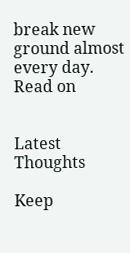break new ground almost every day.  Read on


Latest Thoughts

Keep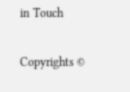in Touch

Copyrights ©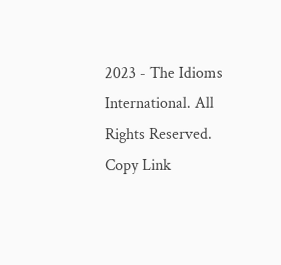2023 - The Idioms International. All Rights Reserved.
Copy Link